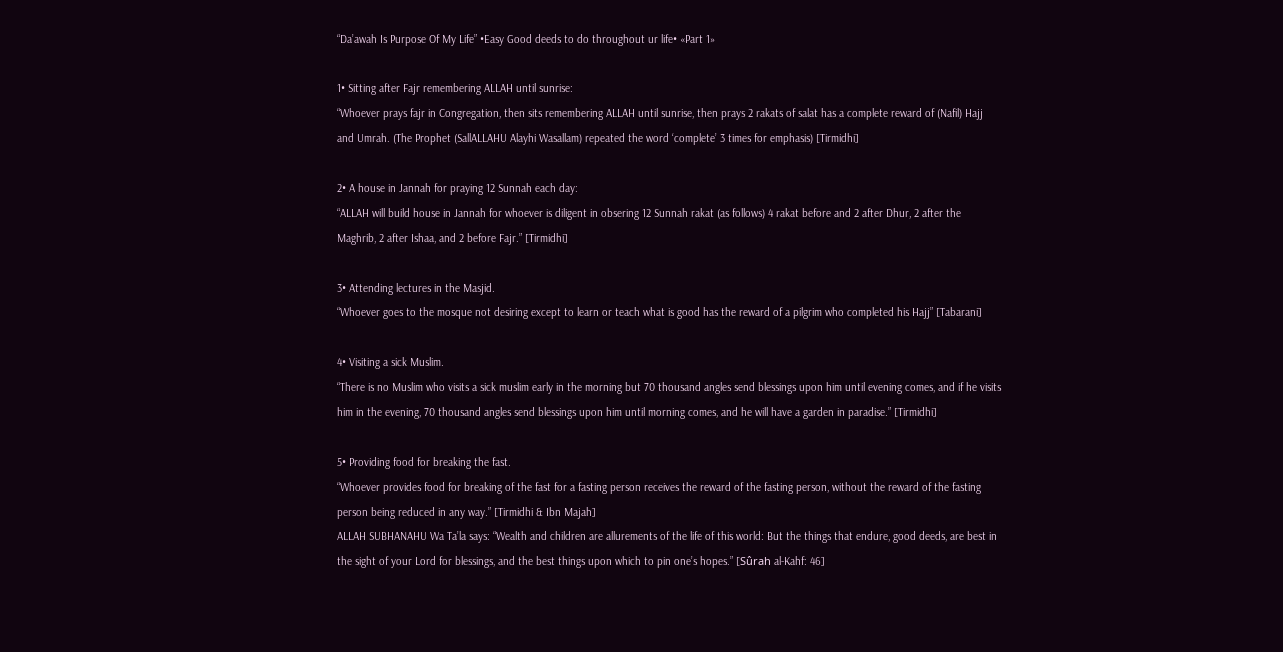“Da’awah Is Purpose Of My Life” •Easy Good deeds to do throughout ur life• «Part 1»

1• Sitting after Fajr remembering ALLAH until sunrise:
“Whoever prays fajr in Congregation, then sits remembering ALLAH until sunrise, then prays 2 rakats of salat has a complete reward of (Nafil) Hajj and Umrah. (The Prophet (SallALLAHU Alayhi Wasallam) repeated the word ‘complete’ 3 times for emphasis) [Tirmidhi]

2• A house in Jannah for praying 12 Sunnah each day:
“ALLAH will build house in Jannah for whoever is diligent in obsering 12 Sunnah rakat (as follows) 4 rakat before and 2 after Dhur, 2 after the Maghrib, 2 after Ishaa, and 2 before Fajr.” [Tirmidhi]

3• Attending lectures in the Masjid.
“Whoever goes to the mosque not desiring except to learn or teach what is good has the reward of a pilgrim who completed his Hajj” [Tabarani]

4• Visiting a sick Muslim.
“There is no Muslim who visits a sick muslim early in the morning but 70 thousand angles send blessings upon him until evening comes, and if he visits him in the evening, 70 thousand angles send blessings upon him until morning comes, and he will have a garden in paradise.” [Tirmidhi]

5• Providing food for breaking the fast.
“Whoever provides food for breaking of the fast for a fasting person receives the reward of the fasting person, without the reward of the fasting person being reduced in any way.” [Tirmidhi & Ibn Majah]
ALLAH SUBHANAHU Wa Ta’la says: “Wealth and children are allurements of the life of this world: But the things that endure, good deeds, are best in the sight of your Lord for blessings, and the best things upon which to pin one’s hopes.” [Sûrah al-Kahf: 46]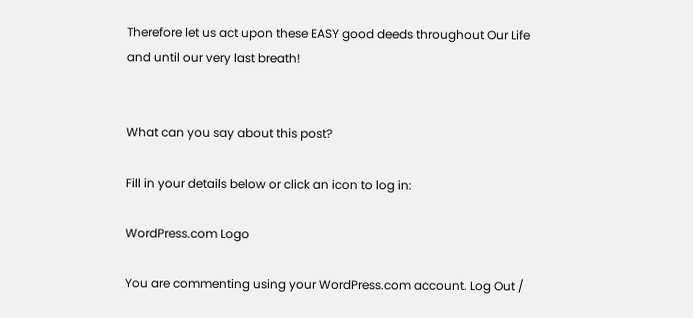Therefore let us act upon these EASY good deeds throughout Our Life and until our very last breath!


What can you say about this post?

Fill in your details below or click an icon to log in:

WordPress.com Logo

You are commenting using your WordPress.com account. Log Out /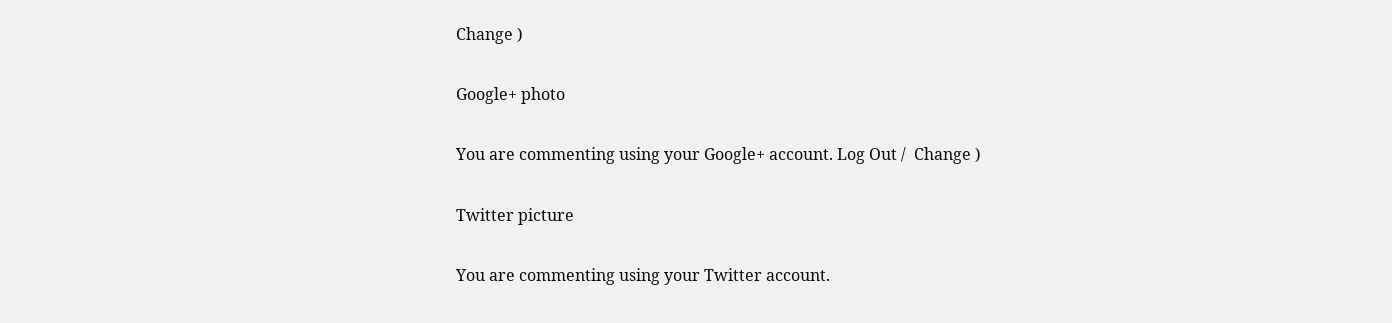Change )

Google+ photo

You are commenting using your Google+ account. Log Out /  Change )

Twitter picture

You are commenting using your Twitter account.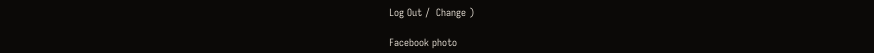Log Out /  Change )

Facebook photo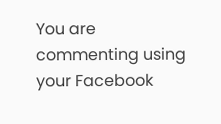You are commenting using your Facebook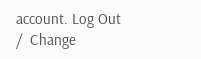account. Log Out /  Change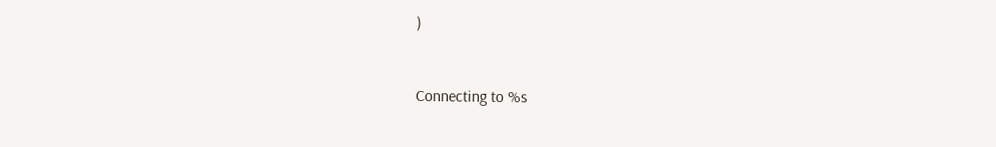)


Connecting to %s